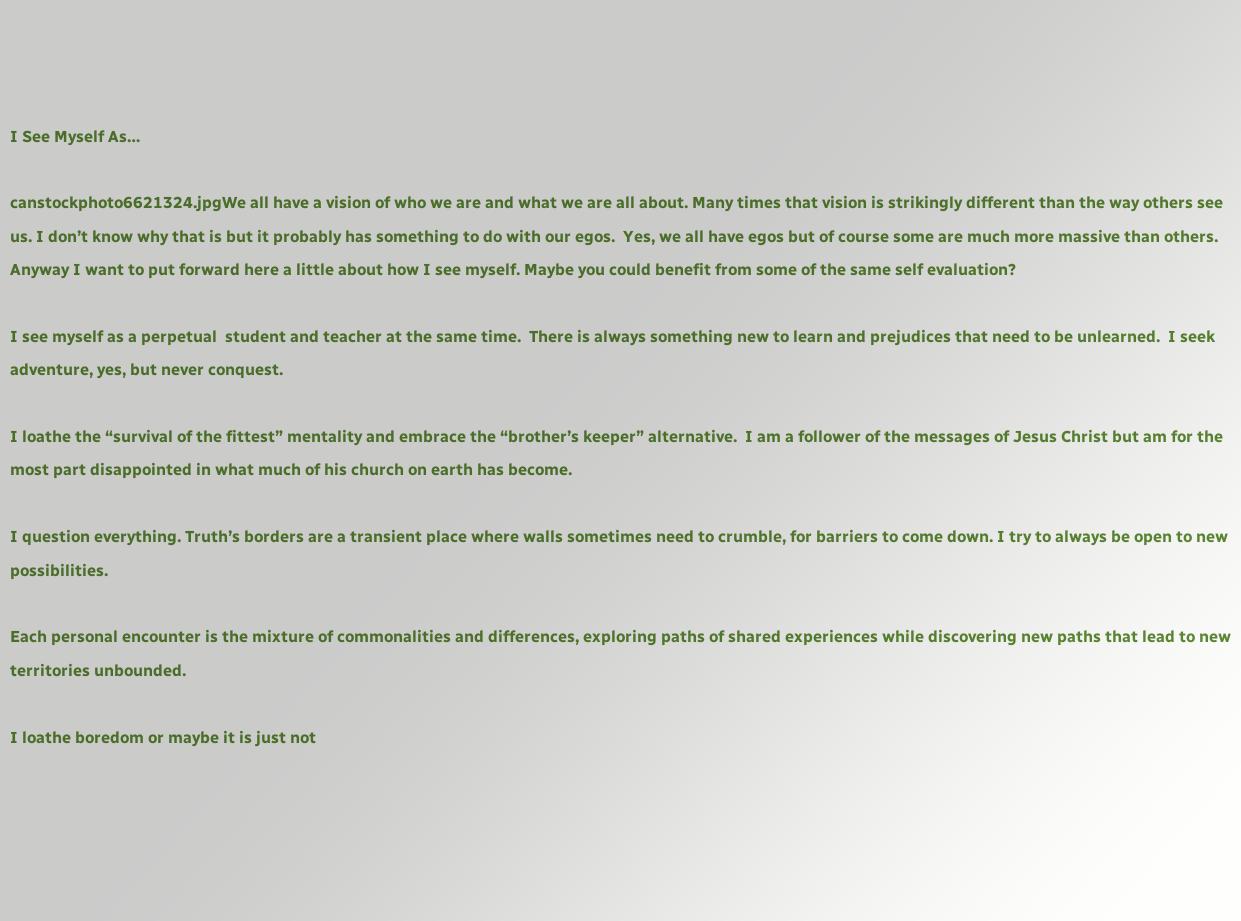I See Myself As…

canstockphoto6621324.jpgWe all have a vision of who we are and what we are all about. Many times that vision is strikingly different than the way others see us. I don’t know why that is but it probably has something to do with our egos.  Yes, we all have egos but of course some are much more massive than others. Anyway I want to put forward here a little about how I see myself. Maybe you could benefit from some of the same self evaluation?

I see myself as a perpetual  student and teacher at the same time.  There is always something new to learn and prejudices that need to be unlearned.  I seek adventure, yes, but never conquest.

I loathe the “survival of the fittest” mentality and embrace the “brother’s keeper” alternative.  I am a follower of the messages of Jesus Christ but am for the most part disappointed in what much of his church on earth has become.

I question everything. Truth’s borders are a transient place where walls sometimes need to crumble, for barriers to come down. I try to always be open to new possibilities.

Each personal encounter is the mixture of commonalities and differences, exploring paths of shared experiences while discovering new paths that lead to new territories unbounded.

I loathe boredom or maybe it is just not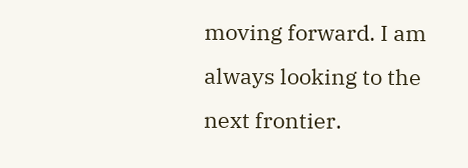moving forward. I am always looking to the next frontier.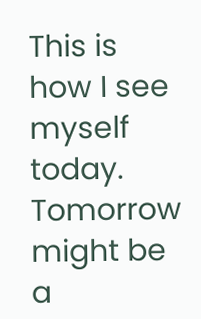This is how I see myself today. Tomorrow might be a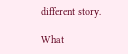different story.

What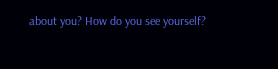about you? How do you see yourself?